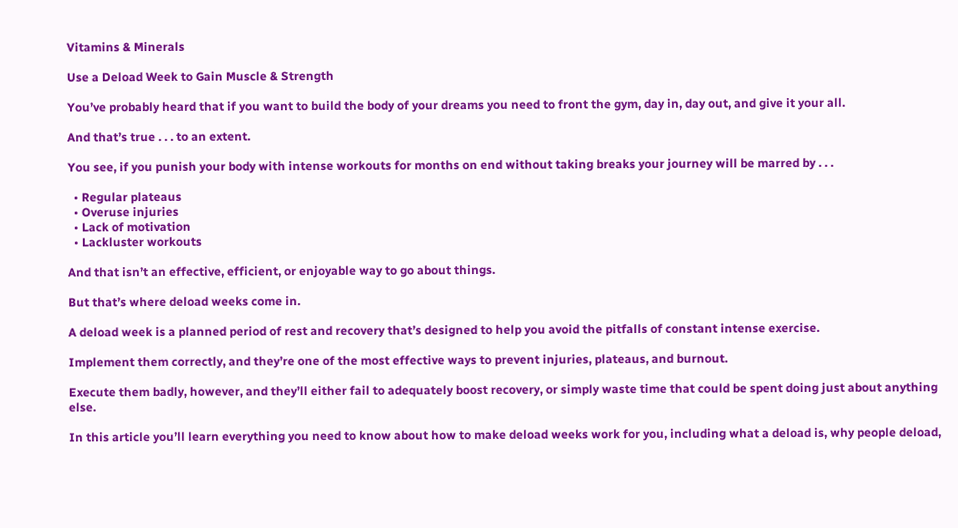Vitamins & Minerals

Use a Deload Week to Gain Muscle & Strength

You’ve probably heard that if you want to build the body of your dreams you need to front the gym, day in, day out, and give it your all.

And that’s true . . . to an extent.

You see, if you punish your body with intense workouts for months on end without taking breaks your journey will be marred by . . .

  • Regular plateaus
  • Overuse injuries
  • Lack of motivation
  • Lackluster workouts

And that isn’t an effective, efficient, or enjoyable way to go about things.

But that’s where deload weeks come in.

A deload week is a planned period of rest and recovery that’s designed to help you avoid the pitfalls of constant intense exercise.

Implement them correctly, and they’re one of the most effective ways to prevent injuries, plateaus, and burnout.

Execute them badly, however, and they’ll either fail to adequately boost recovery, or simply waste time that could be spent doing just about anything else.

In this article you’ll learn everything you need to know about how to make deload weeks work for you, including what a deload is, why people deload,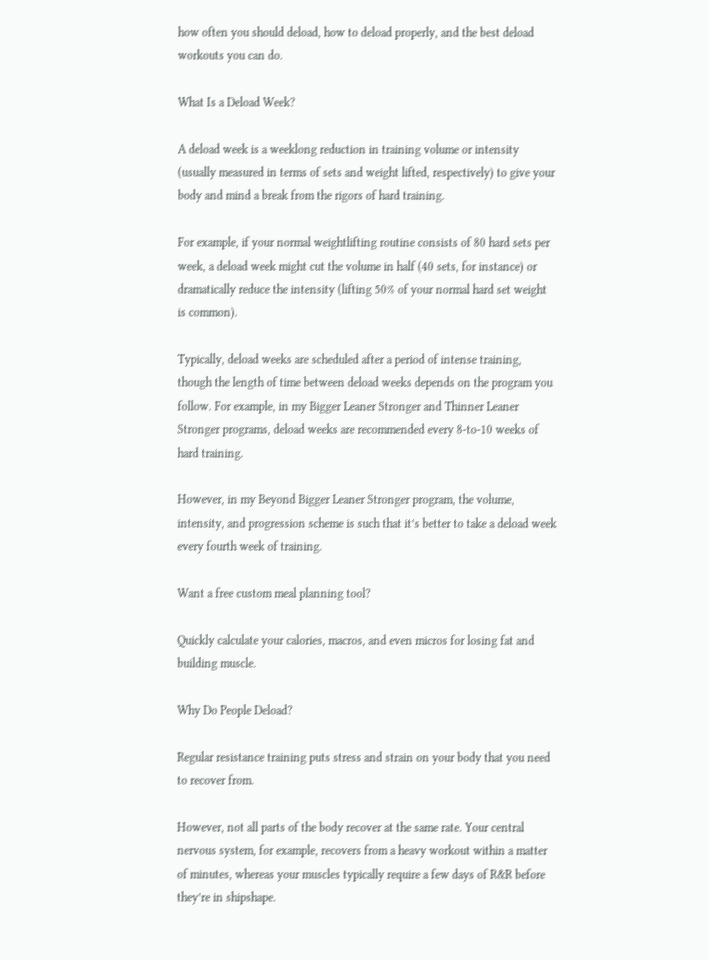how often you should deload, how to deload properly, and the best deload workouts you can do.

What Is a Deload Week?

A deload week is a weeklong reduction in training volume or intensity (usually measured in terms of sets and weight lifted, respectively) to give your body and mind a break from the rigors of hard training.

For example, if your normal weightlifting routine consists of 80 hard sets per week, a deload week might cut the volume in half (40 sets, for instance) or dramatically reduce the intensity (lifting 50% of your normal hard set weight is common).

Typically, deload weeks are scheduled after a period of intense training, though the length of time between deload weeks depends on the program you follow. For example, in my Bigger Leaner Stronger and Thinner Leaner Stronger programs, deload weeks are recommended every 8-to-10 weeks of hard training.

However, in my Beyond Bigger Leaner Stronger program, the volume, intensity, and progression scheme is such that it’s better to take a deload week every fourth week of training.

Want a free custom meal planning tool?

Quickly calculate your calories, macros, and even micros for losing fat and building muscle.

Why Do People Deload?

Regular resistance training puts stress and strain on your body that you need to recover from.

However, not all parts of the body recover at the same rate. Your central nervous system, for example, recovers from a heavy workout within a matter of minutes, whereas your muscles typically require a few days of R&R before they’re in shipshape.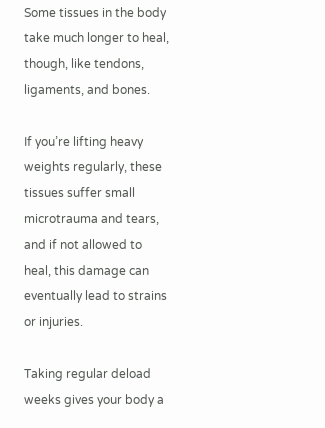Some tissues in the body take much longer to heal, though, like tendons, ligaments, and bones.

If you’re lifting heavy weights regularly, these tissues suffer small microtrauma and tears, and if not allowed to heal, this damage can eventually lead to strains or injuries.

Taking regular deload weeks gives your body a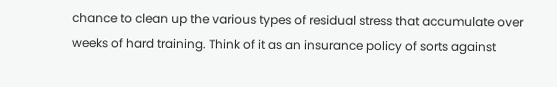chance to clean up the various types of residual stress that accumulate over weeks of hard training. Think of it as an insurance policy of sorts against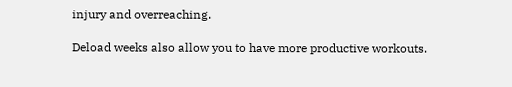injury and overreaching.

Deload weeks also allow you to have more productive workouts.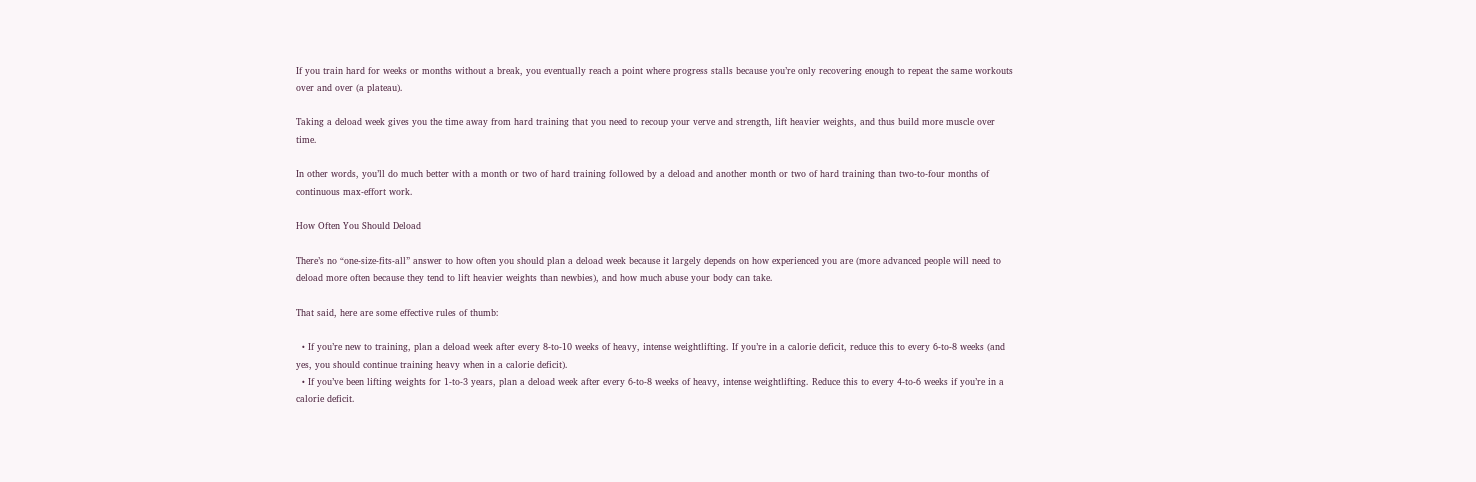If you train hard for weeks or months without a break, you eventually reach a point where progress stalls because you’re only recovering enough to repeat the same workouts over and over (a plateau).

Taking a deload week gives you the time away from hard training that you need to recoup your verve and strength, lift heavier weights, and thus build more muscle over time.

In other words, you’ll do much better with a month or two of hard training followed by a deload and another month or two of hard training than two-to-four months of continuous max-effort work.

How Often You Should Deload

There’s no “one-size-fits-all” answer to how often you should plan a deload week because it largely depends on how experienced you are (more advanced people will need to deload more often because they tend to lift heavier weights than newbies), and how much abuse your body can take.

That said, here are some effective rules of thumb:

  • If you’re new to training, plan a deload week after every 8-to-10 weeks of heavy, intense weightlifting. If you’re in a calorie deficit, reduce this to every 6-to-8 weeks (and yes, you should continue training heavy when in a calorie deficit).
  • If you’ve been lifting weights for 1-to-3 years, plan a deload week after every 6-to-8 weeks of heavy, intense weightlifting. Reduce this to every 4-to-6 weeks if you’re in a calorie deficit.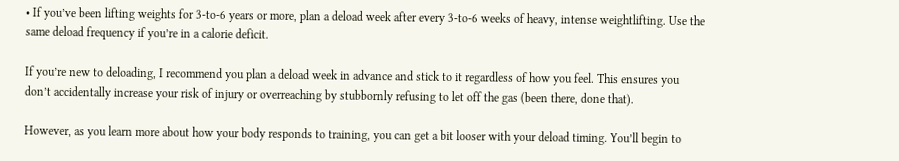• If you’ve been lifting weights for 3-to-6 years or more, plan a deload week after every 3-to-6 weeks of heavy, intense weightlifting. Use the same deload frequency if you’re in a calorie deficit.

If you’re new to deloading, I recommend you plan a deload week in advance and stick to it regardless of how you feel. This ensures you don’t accidentally increase your risk of injury or overreaching by stubbornly refusing to let off the gas (been there, done that).

However, as you learn more about how your body responds to training, you can get a bit looser with your deload timing. You’ll begin to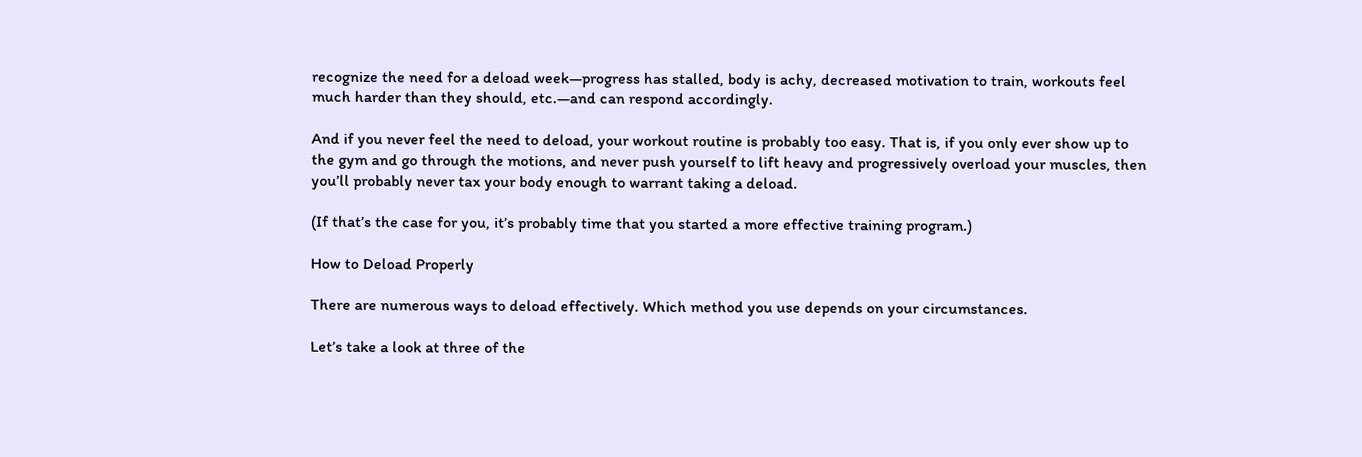recognize the need for a deload week—progress has stalled, body is achy, decreased motivation to train, workouts feel much harder than they should, etc.—and can respond accordingly.

And if you never feel the need to deload, your workout routine is probably too easy. That is, if you only ever show up to the gym and go through the motions, and never push yourself to lift heavy and progressively overload your muscles, then you’ll probably never tax your body enough to warrant taking a deload.

(If that’s the case for you, it’s probably time that you started a more effective training program.)

How to Deload Properly

There are numerous ways to deload effectively. Which method you use depends on your circumstances.

Let’s take a look at three of the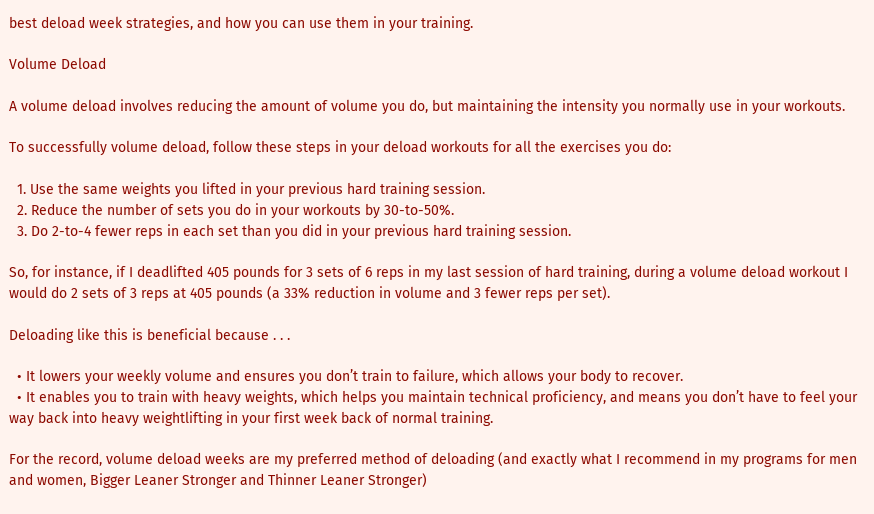best deload week strategies, and how you can use them in your training.

Volume Deload

A volume deload involves reducing the amount of volume you do, but maintaining the intensity you normally use in your workouts.

To successfully volume deload, follow these steps in your deload workouts for all the exercises you do:

  1. Use the same weights you lifted in your previous hard training session.
  2. Reduce the number of sets you do in your workouts by 30-to-50%.
  3. Do 2-to-4 fewer reps in each set than you did in your previous hard training session.

So, for instance, if I deadlifted 405 pounds for 3 sets of 6 reps in my last session of hard training, during a volume deload workout I would do 2 sets of 3 reps at 405 pounds (a 33% reduction in volume and 3 fewer reps per set).

Deloading like this is beneficial because . . .

  • It lowers your weekly volume and ensures you don’t train to failure, which allows your body to recover.
  • It enables you to train with heavy weights, which helps you maintain technical proficiency, and means you don’t have to feel your way back into heavy weightlifting in your first week back of normal training.

For the record, volume deload weeks are my preferred method of deloading (and exactly what I recommend in my programs for men and women, Bigger Leaner Stronger and Thinner Leaner Stronger)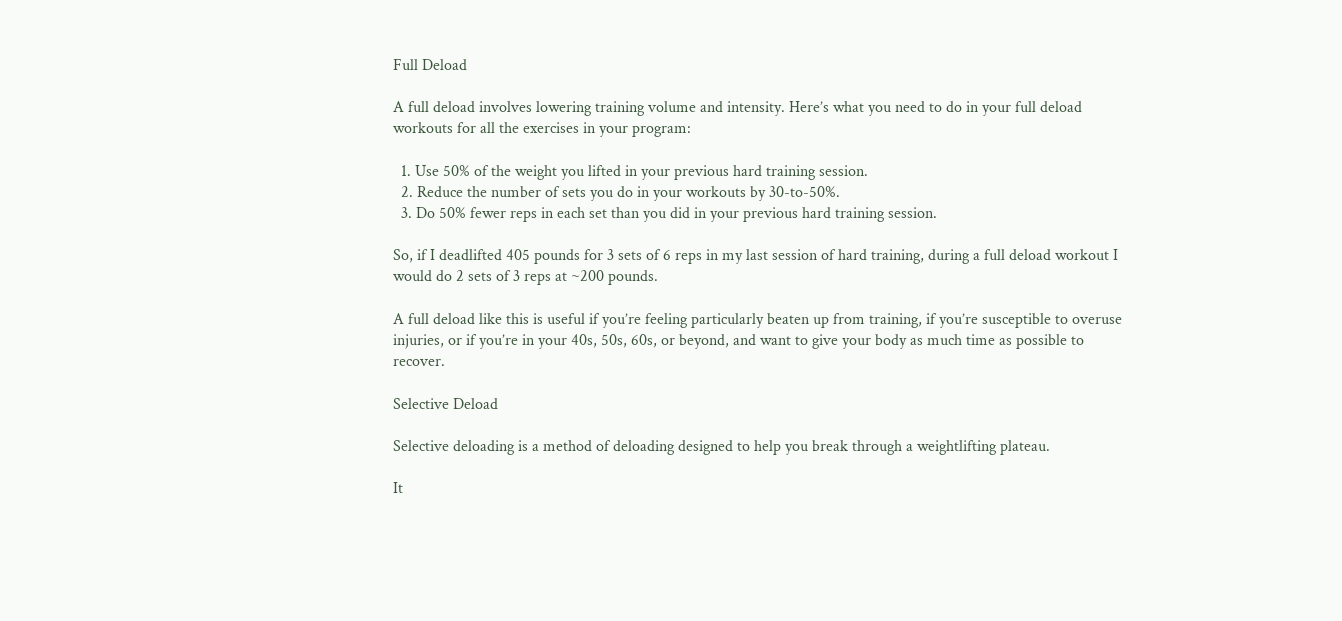Full Deload

A full deload involves lowering training volume and intensity. Here’s what you need to do in your full deload workouts for all the exercises in your program:

  1. Use 50% of the weight you lifted in your previous hard training session.
  2. Reduce the number of sets you do in your workouts by 30-to-50%.
  3. Do 50% fewer reps in each set than you did in your previous hard training session.

So, if I deadlifted 405 pounds for 3 sets of 6 reps in my last session of hard training, during a full deload workout I would do 2 sets of 3 reps at ~200 pounds.

A full deload like this is useful if you’re feeling particularly beaten up from training, if you’re susceptible to overuse injuries, or if you’re in your 40s, 50s, 60s, or beyond, and want to give your body as much time as possible to recover.

Selective Deload

Selective deloading is a method of deloading designed to help you break through a weightlifting plateau.

It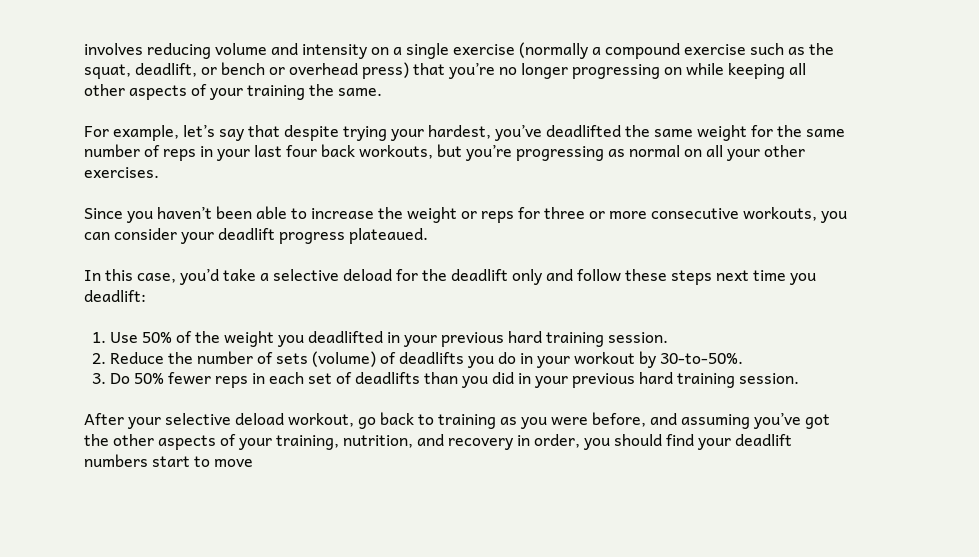involves reducing volume and intensity on a single exercise (normally a compound exercise such as the squat, deadlift, or bench or overhead press) that you’re no longer progressing on while keeping all other aspects of your training the same.

For example, let’s say that despite trying your hardest, you’ve deadlifted the same weight for the same number of reps in your last four back workouts, but you’re progressing as normal on all your other exercises.

Since you haven’t been able to increase the weight or reps for three or more consecutive workouts, you can consider your deadlift progress plateaued.

In this case, you’d take a selective deload for the deadlift only and follow these steps next time you deadlift:

  1. Use 50% of the weight you deadlifted in your previous hard training session.
  2. Reduce the number of sets (volume) of deadlifts you do in your workout by 30-to-50%.
  3. Do 50% fewer reps in each set of deadlifts than you did in your previous hard training session.

After your selective deload workout, go back to training as you were before, and assuming you’ve got the other aspects of your training, nutrition, and recovery in order, you should find your deadlift numbers start to move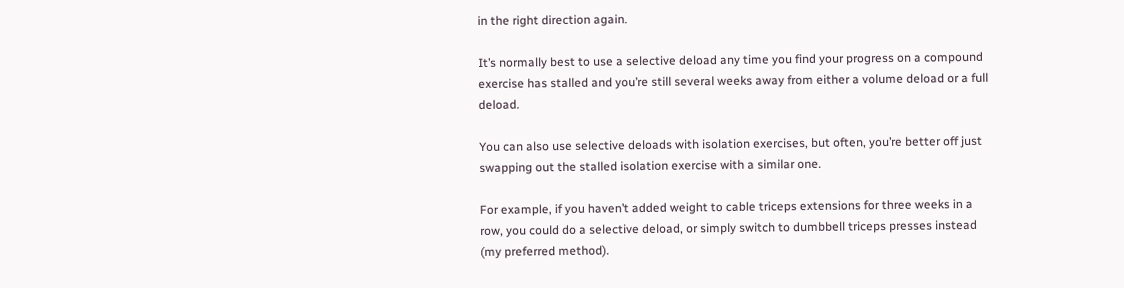in the right direction again.

It’s normally best to use a selective deload any time you find your progress on a compound exercise has stalled and you’re still several weeks away from either a volume deload or a full deload.

You can also use selective deloads with isolation exercises, but often, you’re better off just swapping out the stalled isolation exercise with a similar one.

For example, if you haven’t added weight to cable triceps extensions for three weeks in a row, you could do a selective deload, or simply switch to dumbbell triceps presses instead (my preferred method).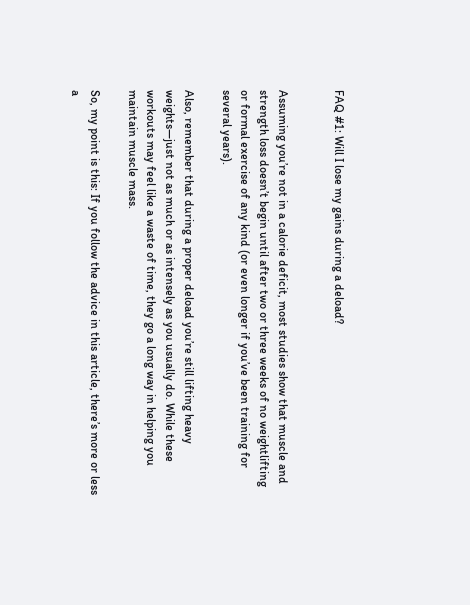FAQ #1: Will I lose my gains during a deload?


Assuming you’re not in a calorie deficit, most studies show that muscle and strength loss doesn’t begin until after two or three weeks of no weightlifting or formal exercise of any kind (or even longer if you’ve been training for several years).

Also, remember that during a proper deload you’re still lifting heavy weights—just not as much or as intensely as you usually do. While these workouts may feel like a waste of time, they go a long way in helping you maintain muscle mass.

So, my point is this: If you follow the advice in this article, there’s more or less a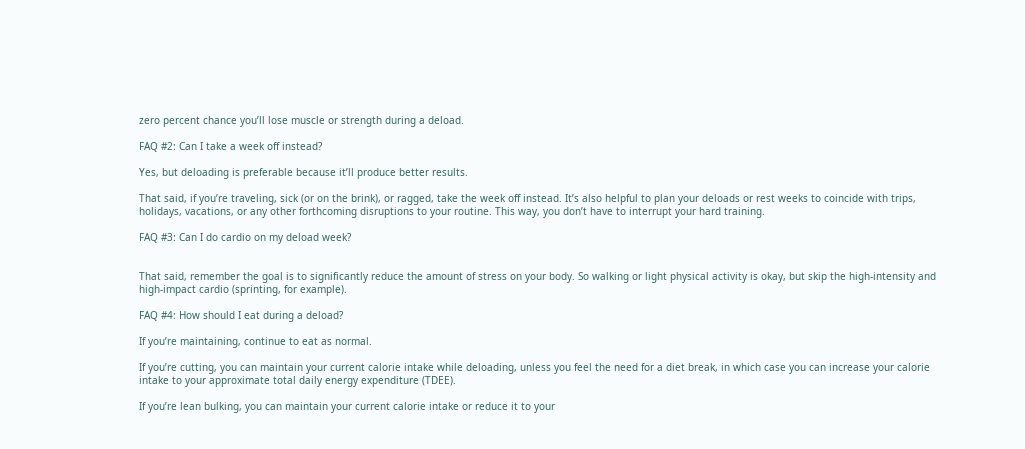zero percent chance you’ll lose muscle or strength during a deload.

FAQ #2: Can I take a week off instead?

Yes, but deloading is preferable because it’ll produce better results.

That said, if you’re traveling, sick (or on the brink), or ragged, take the week off instead. It’s also helpful to plan your deloads or rest weeks to coincide with trips, holidays, vacations, or any other forthcoming disruptions to your routine. This way, you don’t have to interrupt your hard training.

FAQ #3: Can I do cardio on my deload week?


That said, remember the goal is to significantly reduce the amount of stress on your body. So walking or light physical activity is okay, but skip the high-intensity and high-impact cardio (sprinting, for example).

FAQ #4: How should I eat during a deload?

If you’re maintaining, continue to eat as normal.

If you’re cutting, you can maintain your current calorie intake while deloading, unless you feel the need for a diet break, in which case you can increase your calorie intake to your approximate total daily energy expenditure (TDEE).

If you’re lean bulking, you can maintain your current calorie intake or reduce it to your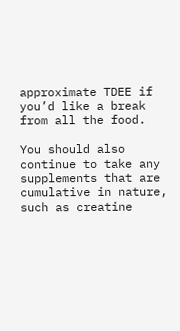approximate TDEE if you’d like a break from all the food.

You should also continue to take any supplements that are cumulative in nature, such as creatine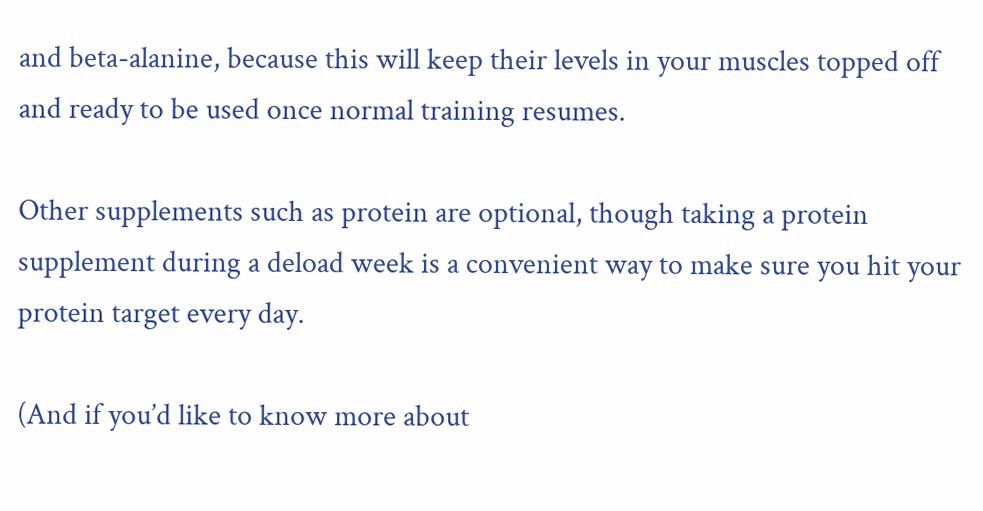and beta-alanine, because this will keep their levels in your muscles topped off and ready to be used once normal training resumes.

Other supplements such as protein are optional, though taking a protein supplement during a deload week is a convenient way to make sure you hit your protein target every day.

(And if you’d like to know more about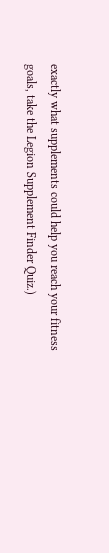exactly what supplements could help you reach your fitness goals, take the Legion Supplement Finder Quiz.)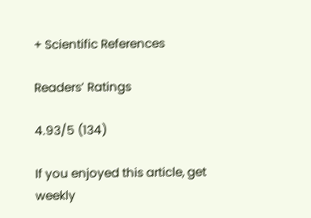+ Scientific References

Readers’ Ratings

4.93/5 (134)

If you enjoyed this article, get weekly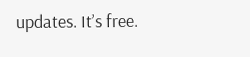updates. It’s free.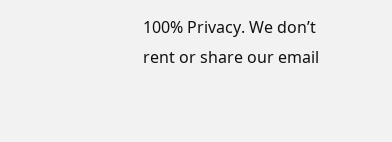100% Privacy. We don’t rent or share our email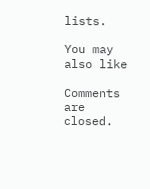lists.

You may also like

Comments are closed.